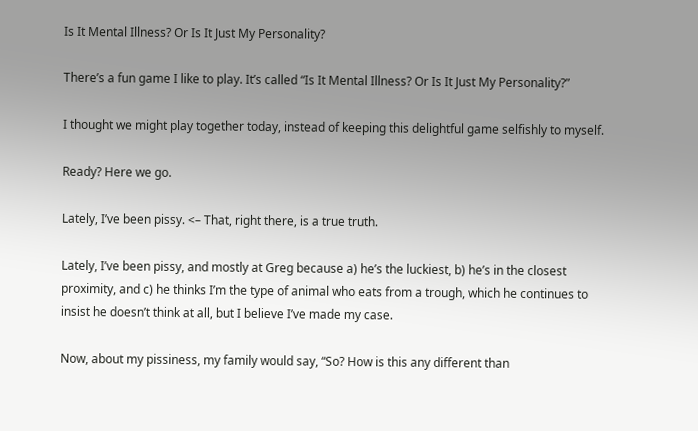Is It Mental Illness? Or Is It Just My Personality?

There’s a fun game I like to play. It’s called “Is It Mental Illness? Or Is It Just My Personality?”

I thought we might play together today, instead of keeping this delightful game selfishly to myself.

Ready? Here we go.

Lately, I’ve been pissy. <– That, right there, is a true truth.

Lately, I’ve been pissy, and mostly at Greg because a) he’s the luckiest, b) he’s in the closest proximity, and c) he thinks I’m the type of animal who eats from a trough, which he continues to insist he doesn’t think at all, but I believe I’ve made my case.

Now, about my pissiness, my family would say, “So? How is this any different than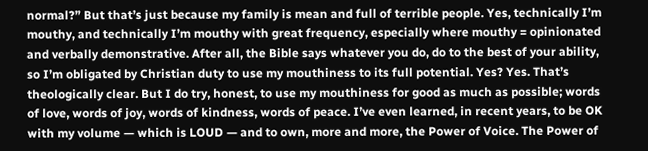normal?” But that’s just because my family is mean and full of terrible people. Yes, technically I’m mouthy, and technically I’m mouthy with great frequency, especially where mouthy = opinionated and verbally demonstrative. After all, the Bible says whatever you do, do to the best of your ability, so I’m obligated by Christian duty to use my mouthiness to its full potential. Yes? Yes. That’s theologically clear. But I do try, honest, to use my mouthiness for good as much as possible; words of love, words of joy, words of kindness, words of peace. I’ve even learned, in recent years, to be OK with my volume — which is LOUD — and to own, more and more, the Power of Voice. The Power of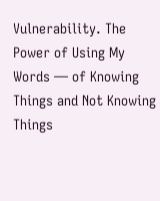Vulnerability. The Power of Using My Words — of Knowing Things and Not Knowing Things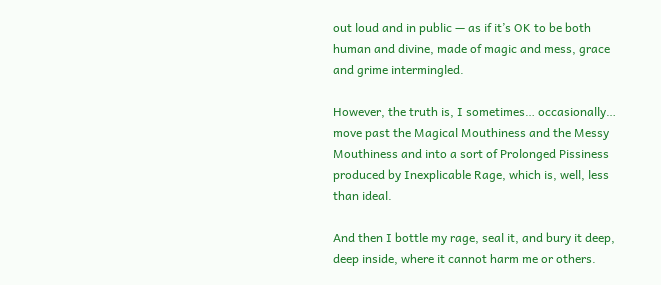out loud and in public — as if it’s OK to be both human and divine, made of magic and mess, grace and grime intermingled.

However, the truth is, I sometimes… occasionally… move past the Magical Mouthiness and the Messy Mouthiness and into a sort of Prolonged Pissiness produced by Inexplicable Rage, which is, well, less than ideal.

And then I bottle my rage, seal it, and bury it deep, deep inside, where it cannot harm me or others.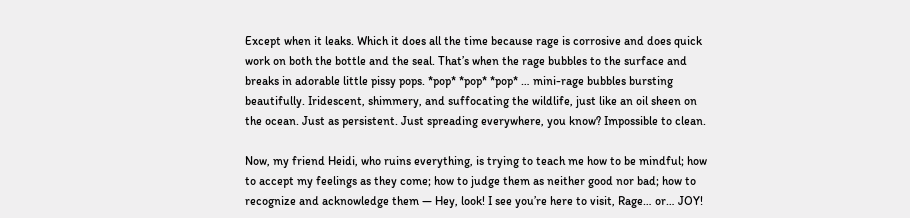Except when it leaks. Which it does all the time because rage is corrosive and does quick work on both the bottle and the seal. That’s when the rage bubbles to the surface and breaks in adorable little pissy pops. *pop* *pop* *pop* … mini-rage bubbles bursting beautifully. Iridescent, shimmery, and suffocating the wildlife, just like an oil sheen on the ocean. Just as persistent. Just spreading everywhere, you know? Impossible to clean.

Now, my friend Heidi, who ruins everything, is trying to teach me how to be mindful; how to accept my feelings as they come; how to judge them as neither good nor bad; how to recognize and acknowledge them — Hey, look! I see you’re here to visit, Rage… or… JOY!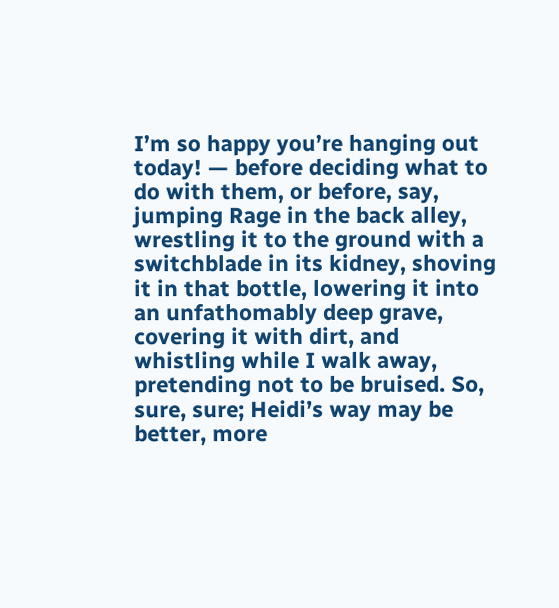I’m so happy you’re hanging out today! — before deciding what to do with them, or before, say, jumping Rage in the back alley, wrestling it to the ground with a switchblade in its kidney, shoving it in that bottle, lowering it into an unfathomably deep grave, covering it with dirt, and whistling while I walk away, pretending not to be bruised. So, sure, sure; Heidi’s way may be better, more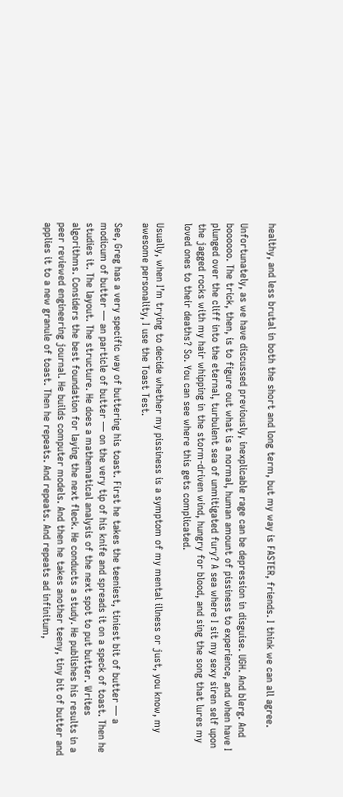healthy, and less brutal in both the short and long term, but my way is FASTER, friends. I think we can all agree.

Unfortunately, as we have discussed previously, inexplicable rage can be depression in disguise. UGH. And blerg. And boooooo. The trick, then, is to figure out what is a normal, human amount of pissiness to experience, and when have I plunged over the cliff into the eternal, turbulent sea of unmitigated fury? A sea where I sit my sexy siren self upon the jagged rocks with my hair whipping in the storm-driven wind, hungry for blood, and sing the song that lures my loved ones to their deaths? So. You can see where this gets complicated.

Usually, when I’m trying to decide whether my pissiness is a symptom of my mental illness or just, you know, my awesome personality, I use the Toast Test.

See, Greg has a very specific way of buttering his toast. First he takes the teeniest, tiniest bit of butter — a modicum of butter — an particle of butter — on the very tip of his knife and spreads it on a speck of toast. Then he studies it. The layout. The structure. He does a mathematical analysis of the next spot to put butter. Writes algorithms. Considers the best foundation for laying the next fleck. He conducts a study. He publishes his results in a peer reviewed engineering journal. He builds computer models. And then he takes another teeny, tiny bit of butter and applies it to a new granule of toast. Then he repeats. And repeats. And repeats ad infinitum,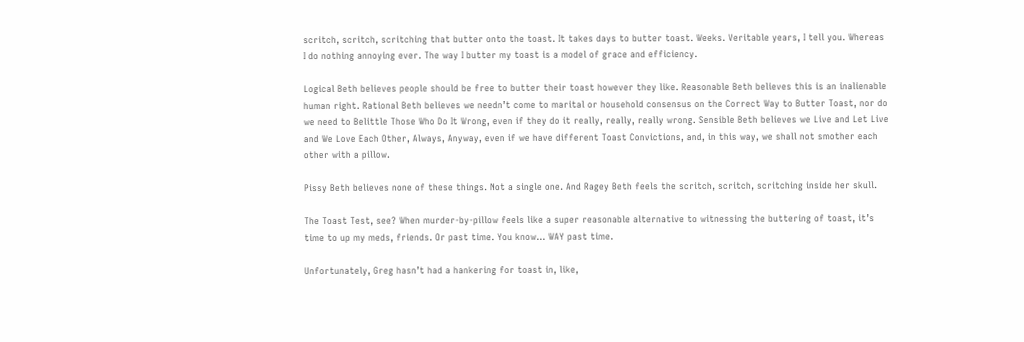scritch, scritch, scritching that butter onto the toast. It takes days to butter toast. Weeks. Veritable years, I tell you. Whereas I do nothing annoying ever. The way I butter my toast is a model of grace and efficiency.

Logical Beth believes people should be free to butter their toast however they like. Reasonable Beth believes this is an inalienable human right. Rational Beth believes we needn’t come to marital or household consensus on the Correct Way to Butter Toast, nor do we need to Belittle Those Who Do It Wrong, even if they do it really, really, really wrong. Sensible Beth believes we Live and Let Live and We Love Each Other, Always, Anyway, even if we have different Toast Convictions, and, in this way, we shall not smother each other with a pillow.

Pissy Beth believes none of these things. Not a single one. And Ragey Beth feels the scritch, scritch, scritching inside her skull.

The Toast Test, see? When murder-by-pillow feels like a super reasonable alternative to witnessing the buttering of toast, it’s time to up my meds, friends. Or past time. You know… WAY past time.

Unfortunately, Greg hasn’t had a hankering for toast in, like,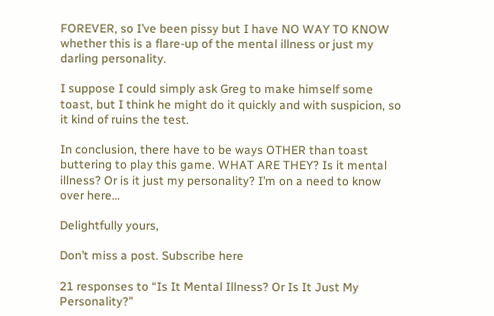FOREVER, so I’ve been pissy but I have NO WAY TO KNOW whether this is a flare-up of the mental illness or just my darling personality.

I suppose I could simply ask Greg to make himself some toast, but I think he might do it quickly and with suspicion, so it kind of ruins the test.

In conclusion, there have to be ways OTHER than toast buttering to play this game. WHAT ARE THEY? Is it mental illness? Or is it just my personality? I’m on a need to know over here…

Delightfully yours,

Don’t miss a post. Subscribe here

21 responses to “Is It Mental Illness? Or Is It Just My Personality?”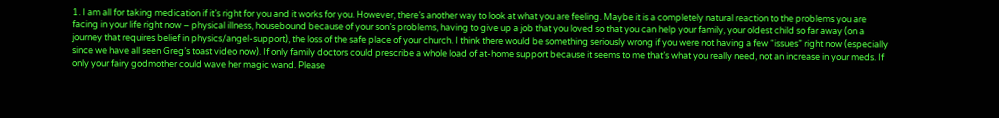1. I am all for taking medication if it’s right for you and it works for you. However, there’s another way to look at what you are feeling. Maybe it is a completely natural reaction to the problems you are facing in your life right now – physical illness, housebound because of your son’s problems, having to give up a job that you loved so that you can help your family, your oldest child so far away (on a journey that requires belief in physics/angel-support), the loss of the safe place of your church. I think there would be something seriously wrong if you were not having a few “issues” right now (especially since we have all seen Greg’s toast video now). If only family doctors could prescribe a whole load of at-home support because it seems to me that’s what you really need, not an increase in your meds. If only your fairy godmother could wave her magic wand. Please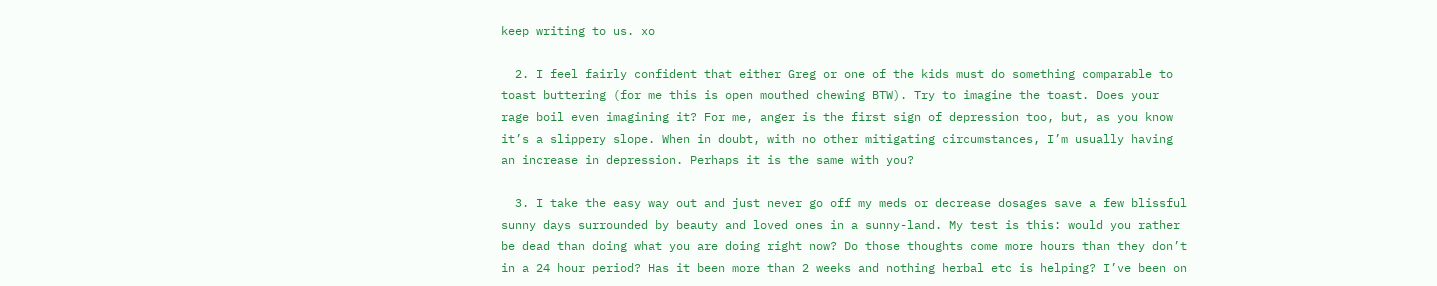keep writing to us. xo

  2. I feel fairly confident that either Greg or one of the kids must do something comparable to toast buttering (for me this is open mouthed chewing BTW). Try to imagine the toast. Does your rage boil even imagining it? For me, anger is the first sign of depression too, but, as you know it’s a slippery slope. When in doubt, with no other mitigating circumstances, I’m usually having an increase in depression. Perhaps it is the same with you?

  3. I take the easy way out and just never go off my meds or decrease dosages save a few blissful sunny days surrounded by beauty and loved ones in a sunny-land. My test is this: would you rather be dead than doing what you are doing right now? Do those thoughts come more hours than they don’t in a 24 hour period? Has it been more than 2 weeks and nothing herbal etc is helping? I’ve been on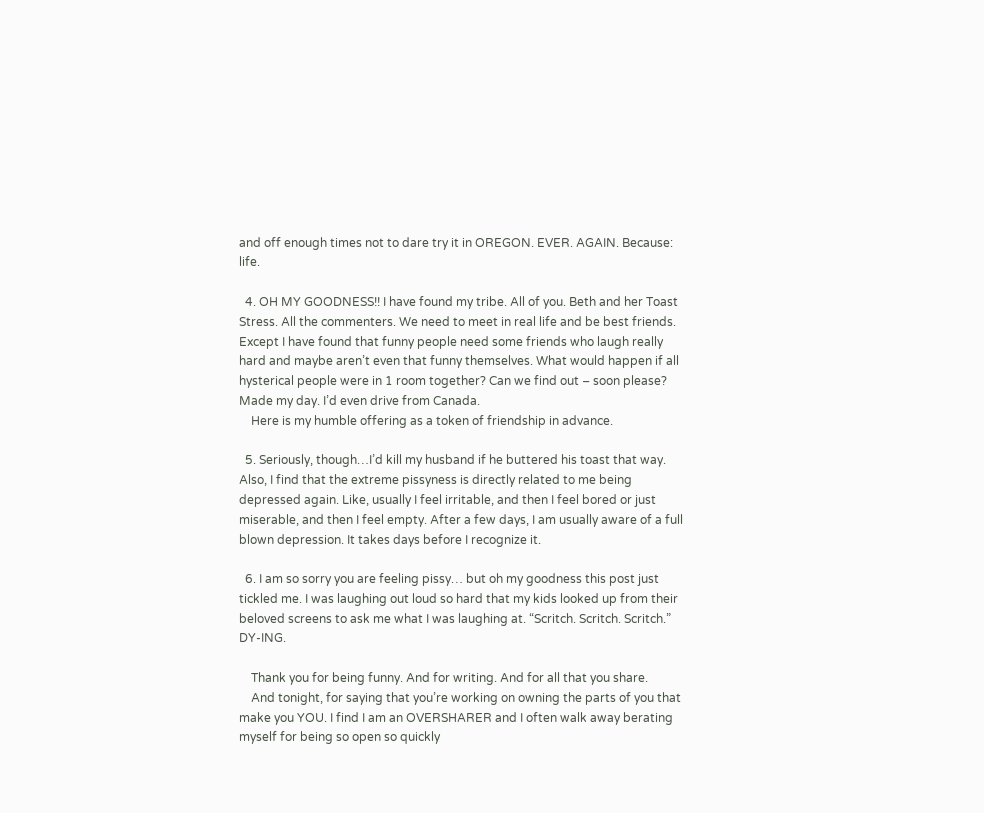and off enough times not to dare try it in OREGON. EVER. AGAIN. Because: life.

  4. OH MY GOODNESS!! I have found my tribe. All of you. Beth and her Toast Stress. All the commenters. We need to meet in real life and be best friends. Except I have found that funny people need some friends who laugh really hard and maybe aren’t even that funny themselves. What would happen if all hysterical people were in 1 room together? Can we find out – soon please? Made my day. I’d even drive from Canada.
    Here is my humble offering as a token of friendship in advance.

  5. Seriously, though…I’d kill my husband if he buttered his toast that way. Also, I find that the extreme pissyness is directly related to me being depressed again. Like, usually I feel irritable, and then I feel bored or just miserable, and then I feel empty. After a few days, I am usually aware of a full blown depression. It takes days before I recognize it.

  6. I am so sorry you are feeling pissy… but oh my goodness this post just tickled me. I was laughing out loud so hard that my kids looked up from their beloved screens to ask me what I was laughing at. “Scritch. Scritch. Scritch.” DY-ING.

    Thank you for being funny. And for writing. And for all that you share.
    And tonight, for saying that you’re working on owning the parts of you that make you YOU. I find I am an OVERSHARER and I often walk away berating myself for being so open so quickly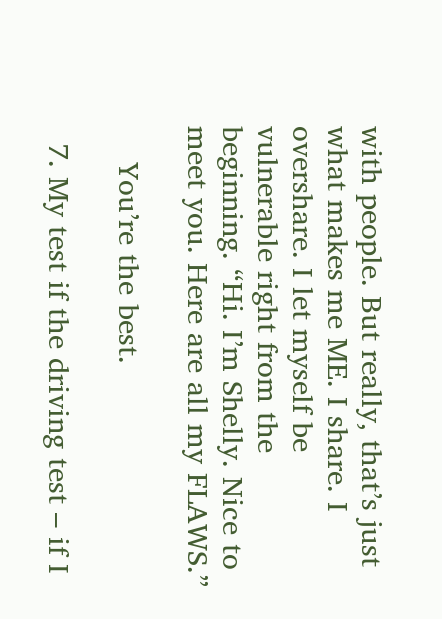with people. But really, that’s just what makes me ME. I share. I overshare. I let myself be vulnerable right from the beginning. “Hi. I’m Shelly. Nice to meet you. Here are all my FLAWS.”

    You’re the best.

  7. My test if the driving test – if I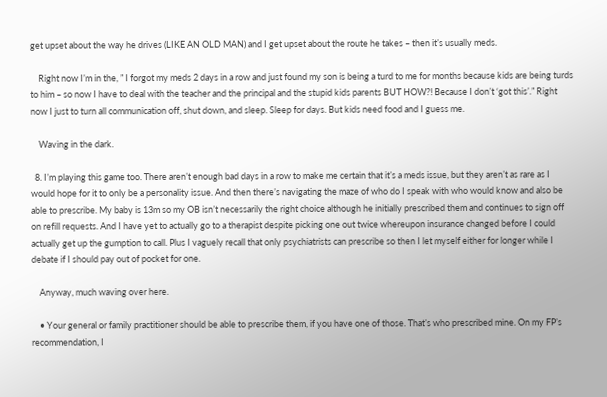get upset about the way he drives (LIKE AN OLD MAN) and I get upset about the route he takes – then it’s usually meds.

    Right now I’m in the, ” I forgot my meds 2 days in a row and just found my son is being a turd to me for months because kids are being turds to him – so now I have to deal with the teacher and the principal and the stupid kids parents BUT HOW?! Because I don’t ‘got this’.” Right now I just to turn all communication off, shut down, and sleep. Sleep for days. But kids need food and I guess me.

    Waving in the dark.

  8. I’m playing this game too. There aren’t enough bad days in a row to make me certain that it’s a meds issue, but they aren’t as rare as I would hope for it to only be a personality issue. And then there’s navigating the maze of who do I speak with who would know and also be able to prescribe. My baby is 13m so my OB isn’t necessarily the right choice although he initially prescribed them and continues to sign off on refill requests. And I have yet to actually go to a therapist despite picking one out twice whereupon insurance changed before I could actually get up the gumption to call. Plus I vaguely recall that only psychiatrists can prescribe so then I let myself either for longer while I debate if I should pay out of pocket for one.

    Anyway, much waving over here.

    • Your general or family practitioner should be able to prescribe them, if you have one of those. That’s who prescribed mine. On my FP’s recommendation, I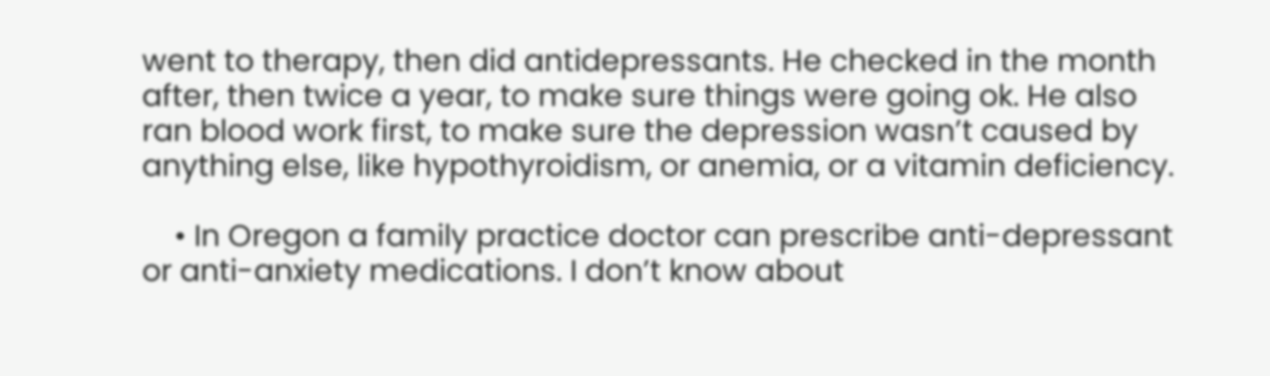went to therapy, then did antidepressants. He checked in the month after, then twice a year, to make sure things were going ok. He also ran blood work first, to make sure the depression wasn’t caused by anything else, like hypothyroidism, or anemia, or a vitamin deficiency.

    • In Oregon a family practice doctor can prescribe anti-depressant or anti-anxiety medications. I don’t know about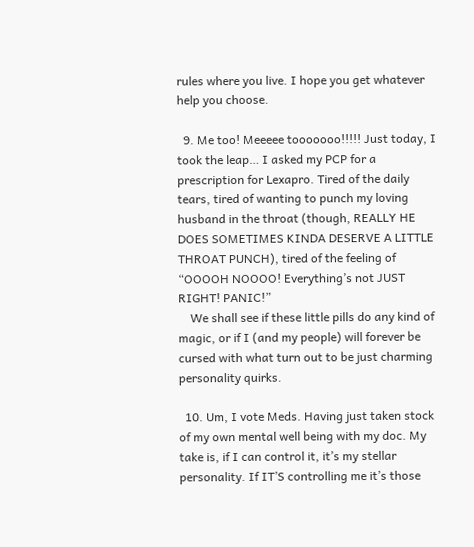rules where you live. I hope you get whatever help you choose.

  9. Me too! Meeeee tooooooo!!!!! Just today, I took the leap… I asked my PCP for a prescription for Lexapro. Tired of the daily tears, tired of wanting to punch my loving husband in the throat (though, REALLY HE DOES SOMETIMES KINDA DESERVE A LITTLE THROAT PUNCH), tired of the feeling of “OOOOH NOOOO! Everything’s not JUST RIGHT! PANIC!”
    We shall see if these little pills do any kind of magic, or if I (and my people) will forever be cursed with what turn out to be just charming personality quirks.

  10. Um, I vote Meds. Having just taken stock of my own mental well being with my doc. My take is, if I can control it, it’s my stellar personality. If IT’S controlling me it’s those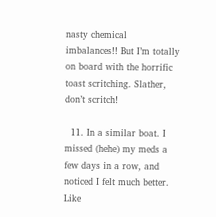nasty chemical imbalances!! But I’m totally on board with the horrific toast scritching. Slather, don’t scritch!

  11. In a similar boat. I missed (hehe) my meds a few days in a row, and noticed I felt much better. Like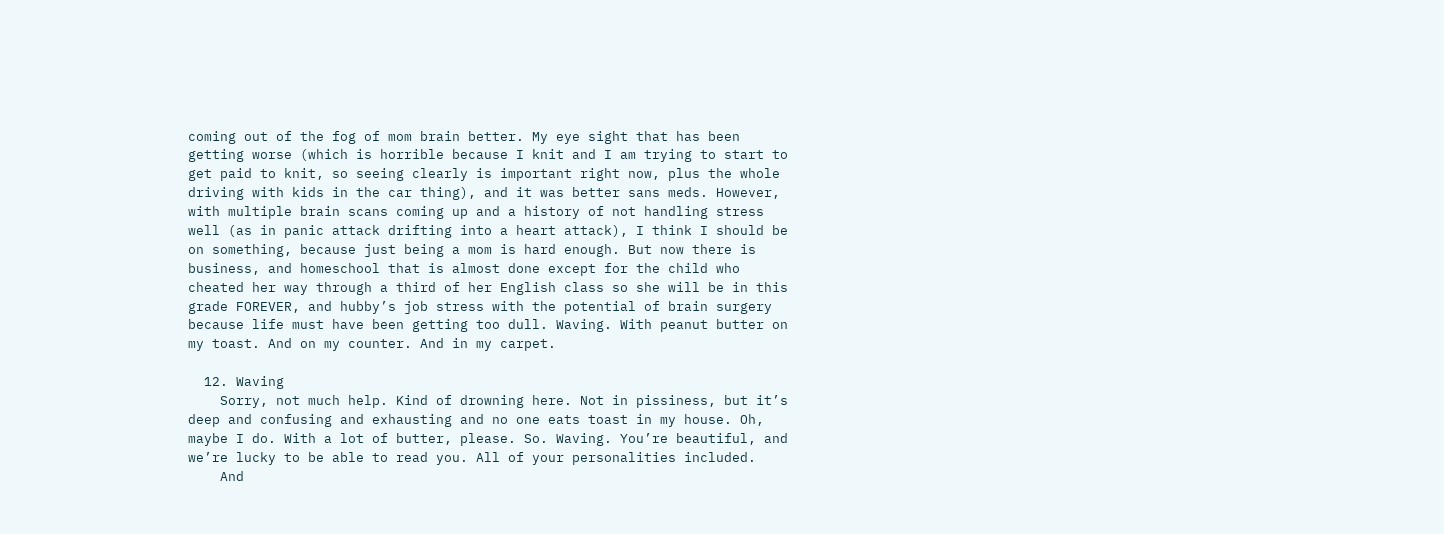coming out of the fog of mom brain better. My eye sight that has been getting worse (which is horrible because I knit and I am trying to start to get paid to knit, so seeing clearly is important right now, plus the whole driving with kids in the car thing), and it was better sans meds. However, with multiple brain scans coming up and a history of not handling stress well (as in panic attack drifting into a heart attack), I think I should be on something, because just being a mom is hard enough. But now there is business, and homeschool that is almost done except for the child who cheated her way through a third of her English class so she will be in this grade FOREVER, and hubby’s job stress with the potential of brain surgery because life must have been getting too dull. Waving. With peanut butter on my toast. And on my counter. And in my carpet.

  12. Waving
    Sorry, not much help. Kind of drowning here. Not in pissiness, but it’s deep and confusing and exhausting and no one eats toast in my house. Oh, maybe I do. With a lot of butter, please. So. Waving. You’re beautiful, and we’re lucky to be able to read you. All of your personalities included.
    And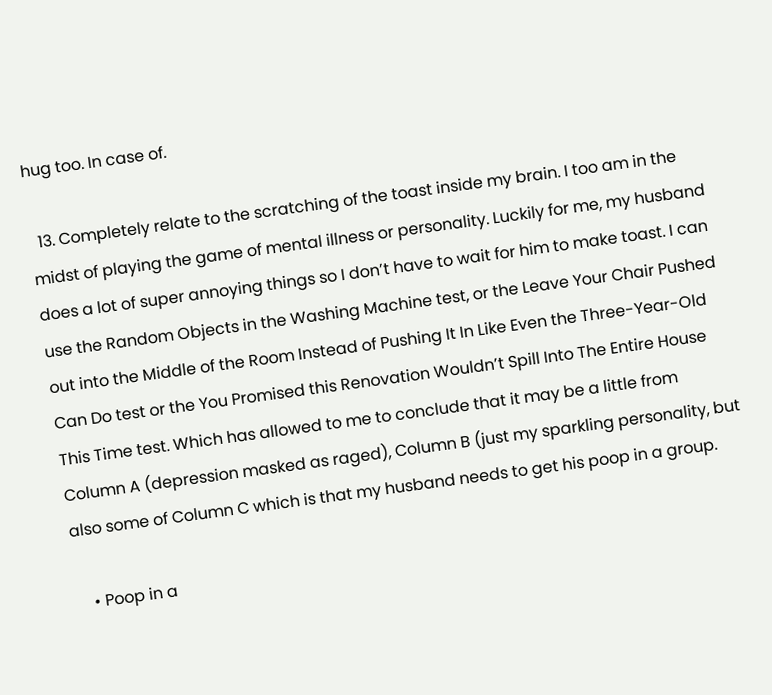hug too. In case of.

  13. Completely relate to the scratching of the toast inside my brain. I too am in the midst of playing the game of mental illness or personality. Luckily for me, my husband does a lot of super annoying things so I don’t have to wait for him to make toast. I can use the Random Objects in the Washing Machine test, or the Leave Your Chair Pushed out into the Middle of the Room Instead of Pushing It In Like Even the Three-Year-Old Can Do test or the You Promised this Renovation Wouldn’t Spill Into The Entire House This Time test. Which has allowed to me to conclude that it may be a little from Column A (depression masked as raged), Column B (just my sparkling personality, but also some of Column C which is that my husband needs to get his poop in a group.

    • Poop in a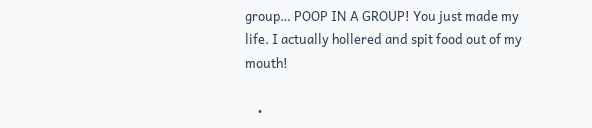group… POOP IN A GROUP! You just made my life. I actually hollered and spit food out of my mouth!

    •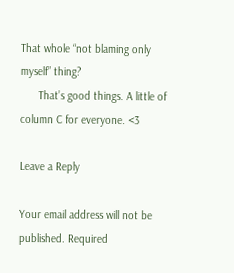That whole “not blaming only myself” thing?
      That’s good things. A little of column C for everyone. <3

Leave a Reply

Your email address will not be published. Required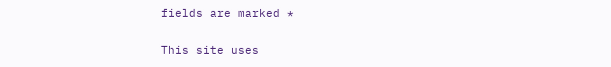fields are marked *

This site uses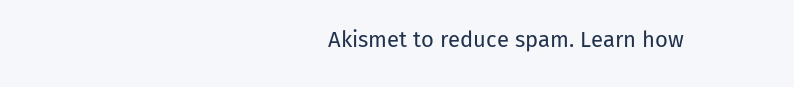Akismet to reduce spam. Learn how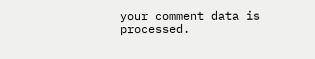your comment data is processed.